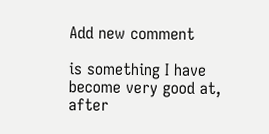Add new comment

is something I have become very good at, after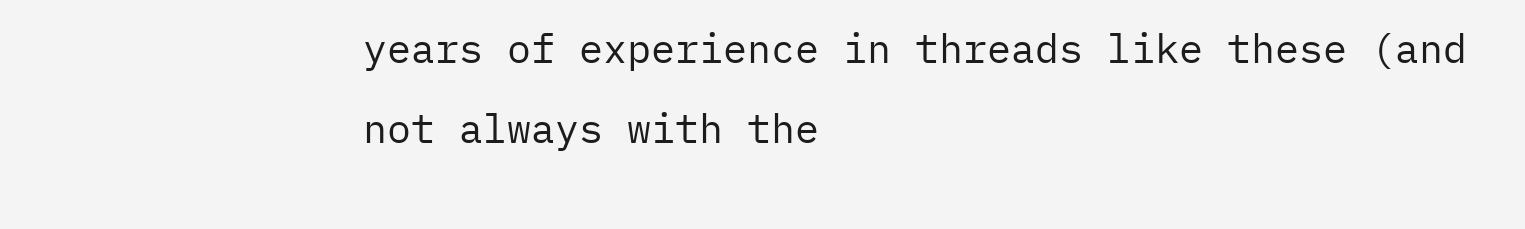years of experience in threads like these (and not always with the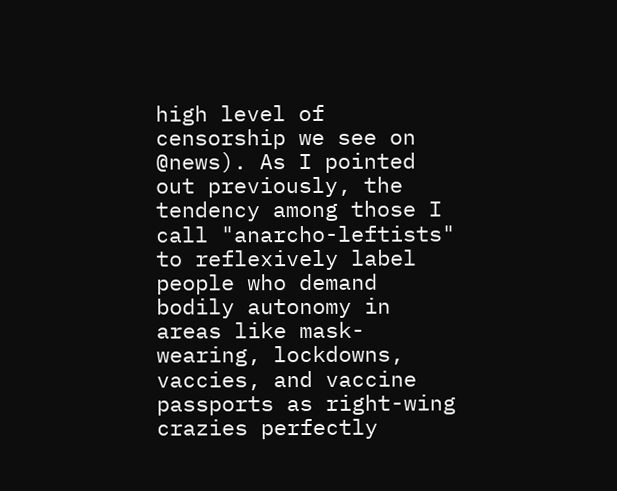high level of censorship we see on @news). As I pointed out previously, the tendency among those I call "anarcho-leftists" to reflexively label people who demand bodily autonomy in areas like mask-wearing, lockdowns, vaccies, and vaccine passports as right-wing crazies perfectly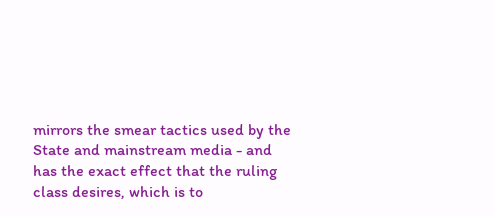mirrors the smear tactics used by the State and mainstream media - and has the exact effect that the ruling class desires, which is to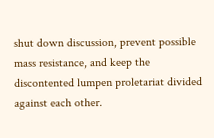shut down discussion, prevent possible mass resistance, and keep the discontented lumpen proletariat divided against each other.